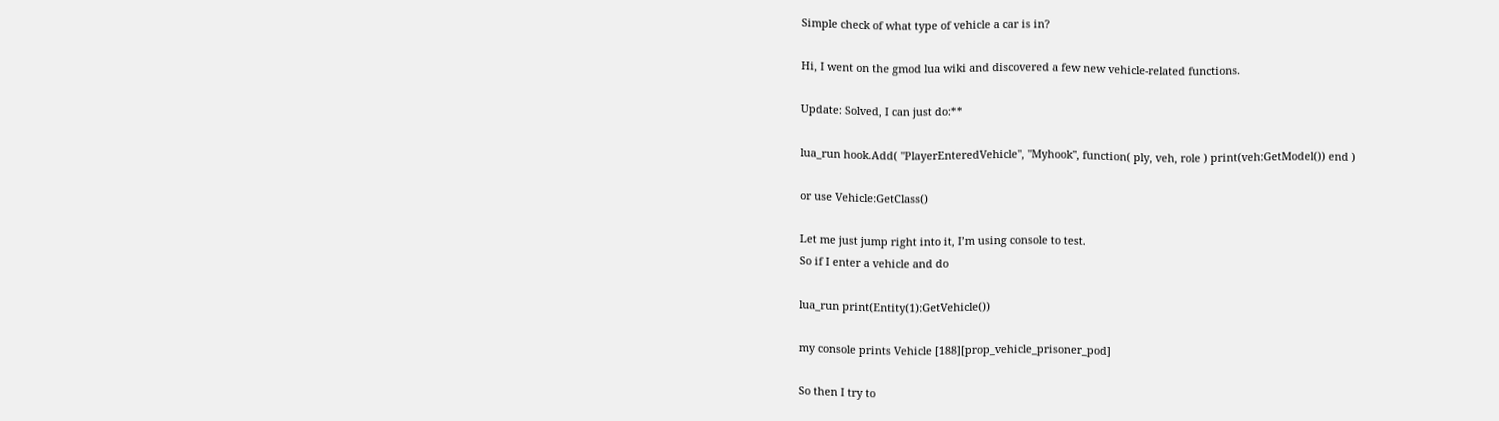Simple check of what type of vehicle a car is in?

Hi, I went on the gmod lua wiki and discovered a few new vehicle-related functions.

Update: Solved, I can just do:**

lua_run hook.Add( "PlayerEnteredVehicle", "Myhook", function( ply, veh, role ) print(veh:GetModel()) end )

or use Vehicle:GetClass()

Let me just jump right into it, I’m using console to test.
So if I enter a vehicle and do

lua_run print(Entity(1):GetVehicle())

my console prints Vehicle [188][prop_vehicle_prisoner_pod]

So then I try to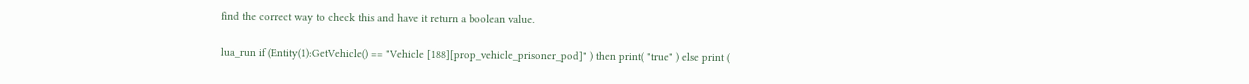find the correct way to check this and have it return a boolean value.

lua_run if (Entity(1):GetVehicle() == "Vehicle [188][prop_vehicle_prisoner_pod]" ) then print( "true" ) else print (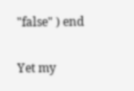"false" ) end

Yet my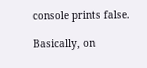console prints false.

Basically, on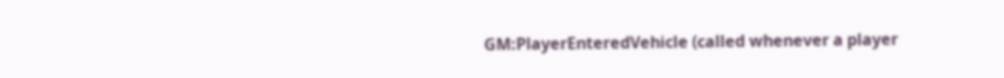GM:PlayerEnteredVehicle (called whenever a player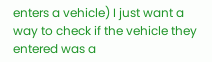enters a vehicle) I just want a way to check if the vehicle they entered was a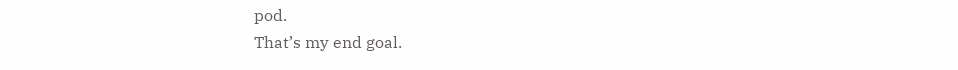pod.
That’s my end goal.